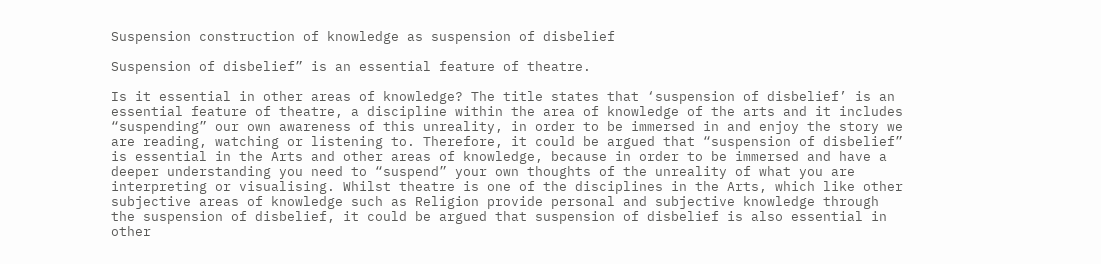Suspension construction of knowledge as suspension of disbelief

Suspension of disbelief” is an essential feature of theatre.

Is it essential in other areas of knowledge? The title states that ‘suspension of disbelief’ is an essential feature of theatre, a discipline within the area of knowledge of the arts and it includes “suspending” our own awareness of this unreality, in order to be immersed in and enjoy the story we are reading, watching or listening to. Therefore, it could be argued that “suspension of disbelief” is essential in the Arts and other areas of knowledge, because in order to be immersed and have a deeper understanding you need to “suspend” your own thoughts of the unreality of what you are interpreting or visualising. Whilst theatre is one of the disciplines in the Arts, which like other subjective areas of knowledge such as Religion provide personal and subjective knowledge through the suspension of disbelief, it could be argued that suspension of disbelief is also essential in other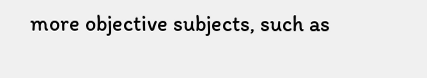more objective subjects, such as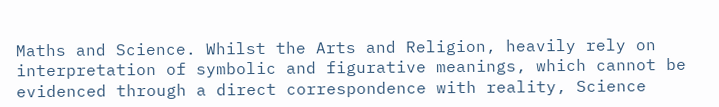Maths and Science. Whilst the Arts and Religion, heavily rely on interpretation of symbolic and figurative meanings, which cannot be evidenced through a direct correspondence with reality, Science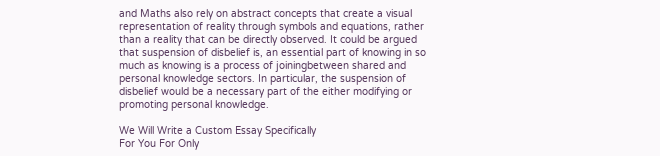and Maths also rely on abstract concepts that create a visual representation of reality through symbols and equations, rather than a reality that can be directly observed. It could be argued that suspension of disbelief is, an essential part of knowing in so much as knowing is a process of joiningbetween shared and personal knowledge sectors. In particular, the suspension of disbelief would be a necessary part of the either modifying or promoting personal knowledge.

We Will Write a Custom Essay Specifically
For You For Only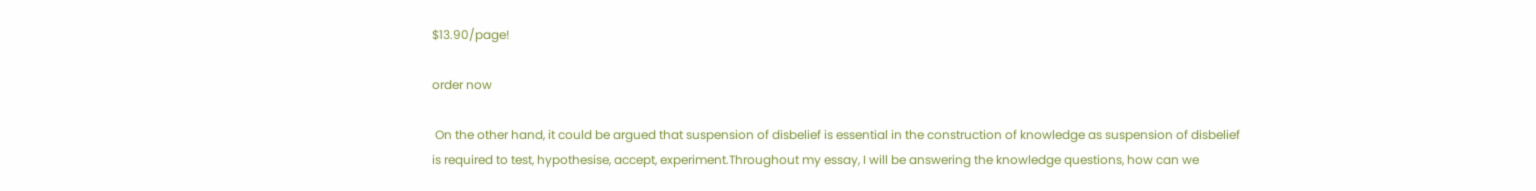$13.90/page!

order now

 On the other hand, it could be argued that suspension of disbelief is essential in the construction of knowledge as suspension of disbelief is required to test, hypothesise, accept, experiment.Throughout my essay, I will be answering the knowledge questions, how can we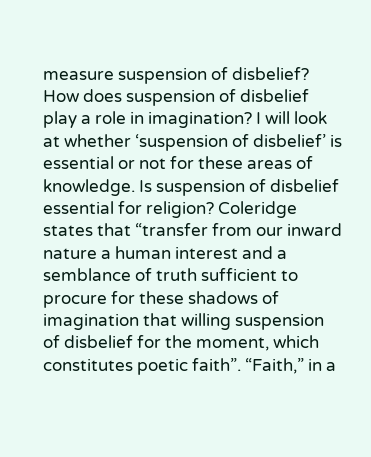measure suspension of disbelief? How does suspension of disbelief play a role in imagination? I will look at whether ‘suspension of disbelief’ is essential or not for these areas of knowledge. Is suspension of disbelief essential for religion? Coleridge states that “transfer from our inward nature a human interest and a semblance of truth sufficient to procure for these shadows of imagination that willing suspension of disbelief for the moment, which constitutes poetic faith”. “Faith,” in a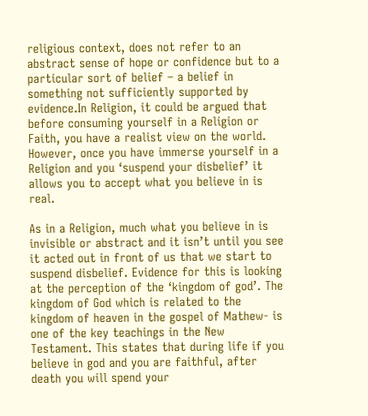religious context, does not refer to an abstract sense of hope or confidence but to a particular sort of belief – a belief in something not sufficiently supported by evidence.In Religion, it could be argued that before consuming yourself in a Religion or Faith, you have a realist view on the world. However, once you have immerse yourself in a Religion and you ‘suspend your disbelief’ it allows you to accept what you believe in is real.

As in a Religion, much what you believe in is invisible or abstract and it isn’t until you see it acted out in front of us that we start to suspend disbelief. Evidence for this is looking at the perception of the ‘kingdom of god’. The kingdom of God which is related to the kingdom of heaven in the gospel of Mathew- is one of the key teachings in the New Testament. This states that during life if you believe in god and you are faithful, after death you will spend your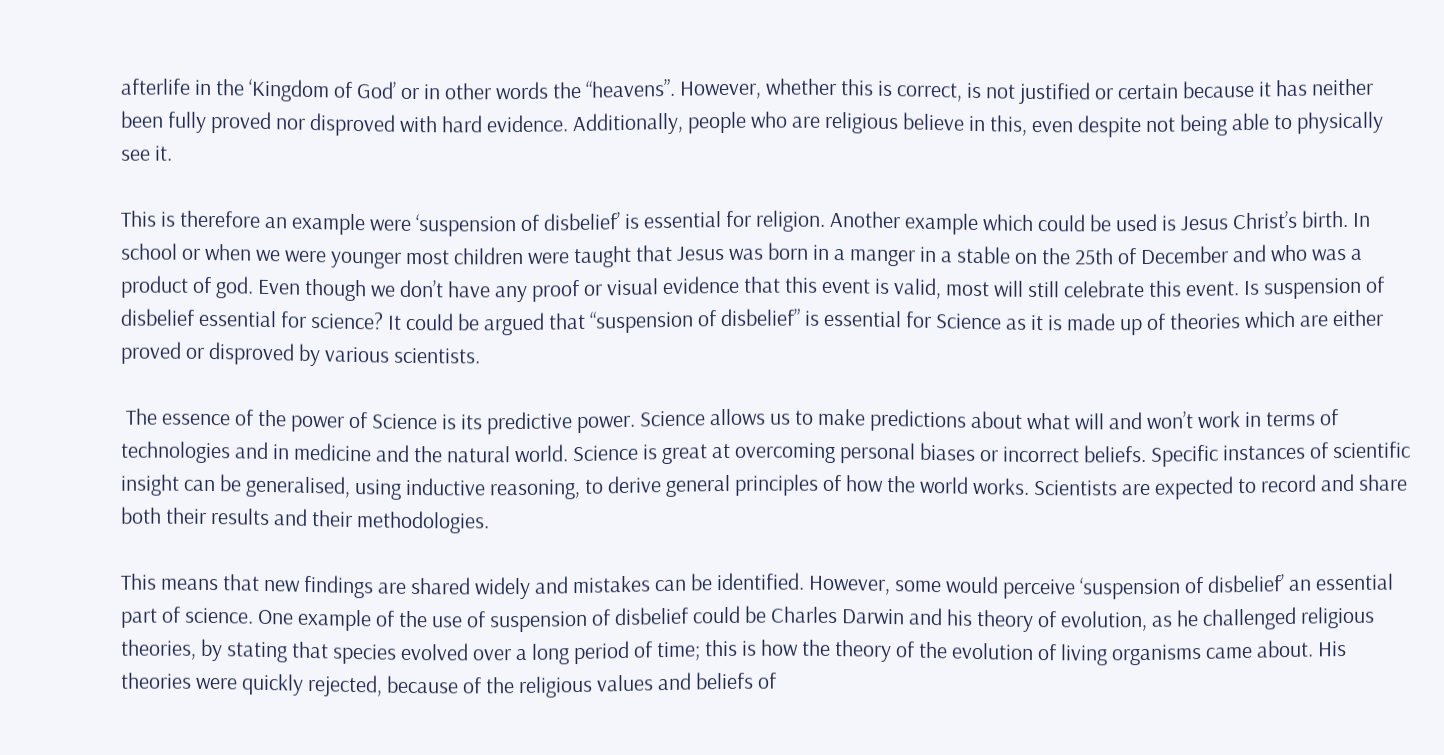afterlife in the ‘Kingdom of God’ or in other words the “heavens”. However, whether this is correct, is not justified or certain because it has neither been fully proved nor disproved with hard evidence. Additionally, people who are religious believe in this, even despite not being able to physically see it.

This is therefore an example were ‘suspension of disbelief’ is essential for religion. Another example which could be used is Jesus Christ’s birth. In school or when we were younger most children were taught that Jesus was born in a manger in a stable on the 25th of December and who was a product of god. Even though we don’t have any proof or visual evidence that this event is valid, most will still celebrate this event. Is suspension of disbelief essential for science? It could be argued that “suspension of disbelief” is essential for Science as it is made up of theories which are either proved or disproved by various scientists.

 The essence of the power of Science is its predictive power. Science allows us to make predictions about what will and won’t work in terms of technologies and in medicine and the natural world. Science is great at overcoming personal biases or incorrect beliefs. Specific instances of scientific insight can be generalised, using inductive reasoning, to derive general principles of how the world works. Scientists are expected to record and share both their results and their methodologies.

This means that new findings are shared widely and mistakes can be identified. However, some would perceive ‘suspension of disbelief’ an essential part of science. One example of the use of suspension of disbelief could be Charles Darwin and his theory of evolution, as he challenged religious theories, by stating that species evolved over a long period of time; this is how the theory of the evolution of living organisms came about. His theories were quickly rejected, because of the religious values and beliefs of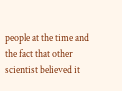people at the time and the fact that other scientist believed it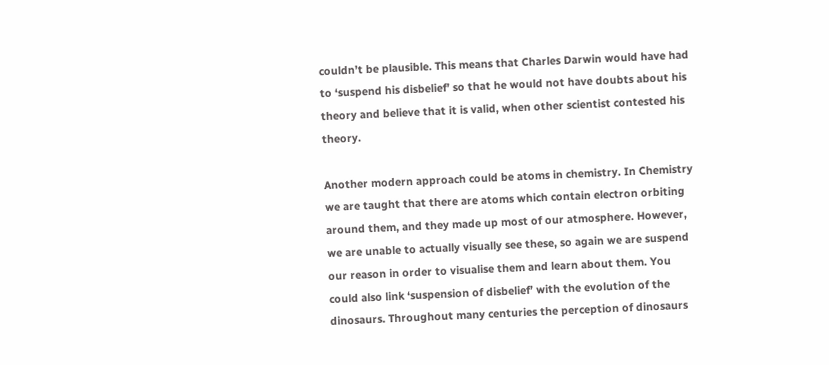couldn’t be plausible. This means that Charles Darwin would have had to ‘suspend his disbelief’ so that he would not have doubts about his theory and believe that it is valid, when other scientist contested his theory.

Another modern approach could be atoms in chemistry. In Chemistry we are taught that there are atoms which contain electron orbiting around them, and they made up most of our atmosphere. However, we are unable to actually visually see these, so again we are suspend our reason in order to visualise them and learn about them. You could also link ‘suspension of disbelief’ with the evolution of the dinosaurs. Throughout many centuries the perception of dinosaurs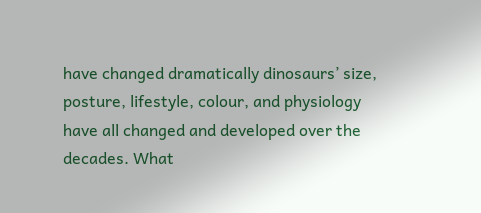have changed dramatically dinosaurs’ size, posture, lifestyle, colour, and physiology have all changed and developed over the decades. What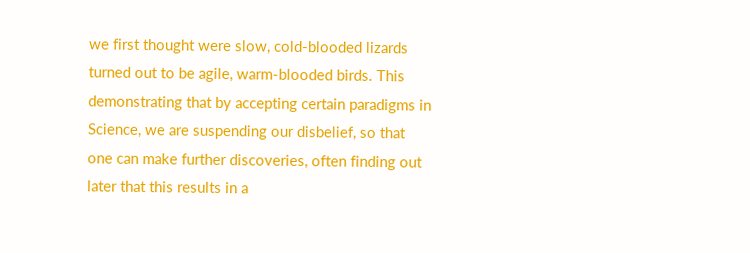we first thought were slow, cold-blooded lizards turned out to be agile, warm-blooded birds. This demonstrating that by accepting certain paradigms in Science, we are suspending our disbelief, so that one can make further discoveries, often finding out later that this results in a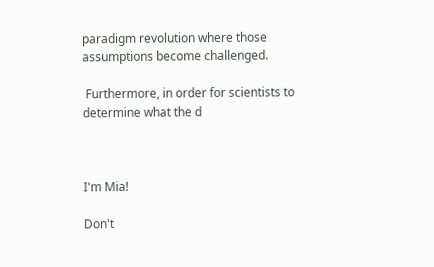paradigm revolution where those assumptions become challenged.

 Furthermore, in order for scientists to determine what the d



I'm Mia!

Don't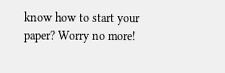know how to start your paper? Worry no more!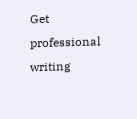Get professional writing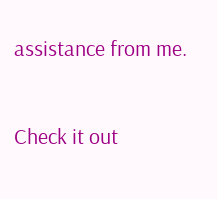assistance from me.

Check it out